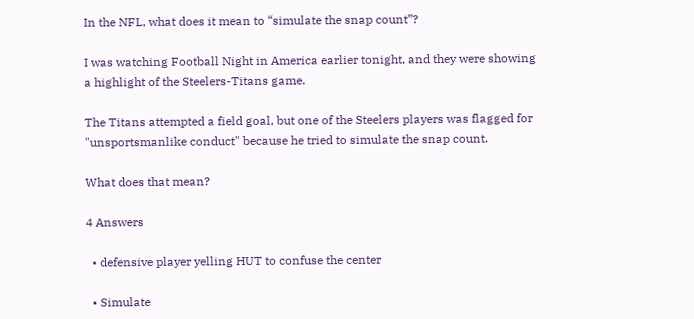In the NFL, what does it mean to “simulate the snap count”?

I was watching Football Night in America earlier tonight, and they were showing a highlight of the Steelers-Titans game.

The Titans attempted a field goal, but one of the Steelers players was flagged for "unsportsmanlike conduct" because he tried to simulate the snap count.

What does that mean?

4 Answers

  • defensive player yelling HUT to confuse the center

  • Simulate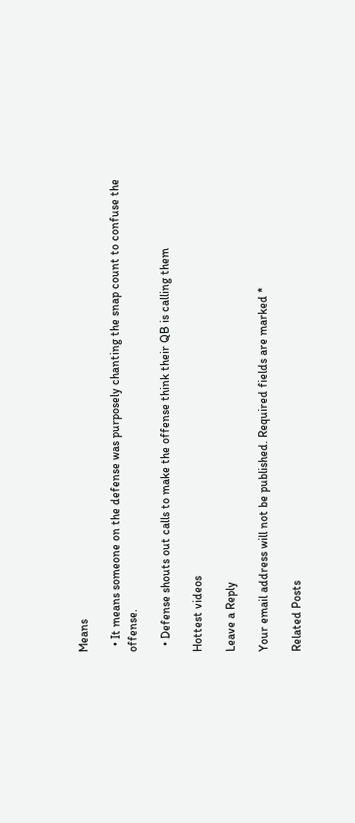Means

  • It means someone on the defense was purposely chanting the snap count to confuse the offense.

  • Defense shouts out calls to make the offense think their QB is calling them

Hottest videos

Leave a Reply

Your email address will not be published. Required fields are marked *

Related Posts